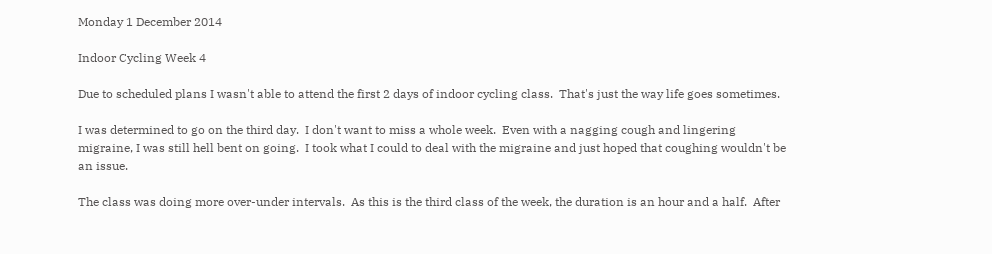Monday 1 December 2014

Indoor Cycling Week 4

Due to scheduled plans I wasn't able to attend the first 2 days of indoor cycling class.  That's just the way life goes sometimes.

I was determined to go on the third day.  I don't want to miss a whole week.  Even with a nagging cough and lingering migraine, I was still hell bent on going.  I took what I could to deal with the migraine and just hoped that coughing wouldn't be an issue.

The class was doing more over-under intervals.  As this is the third class of the week, the duration is an hour and a half.  After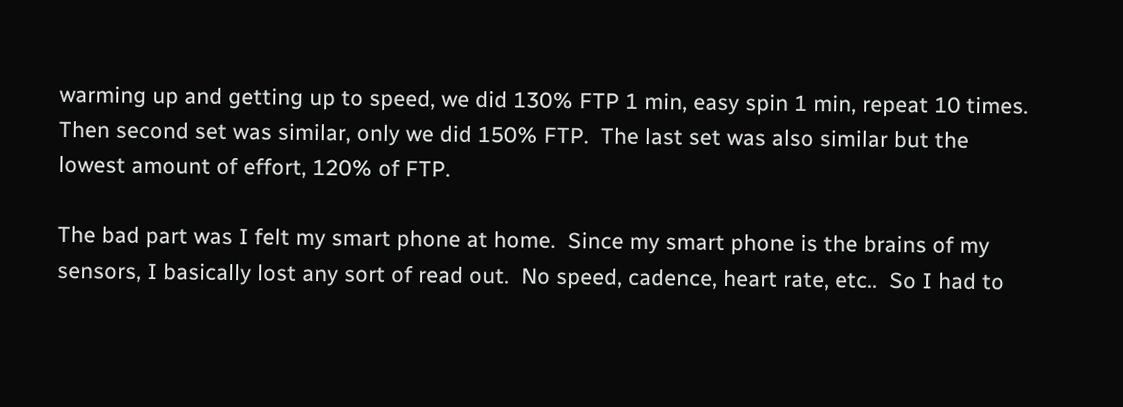warming up and getting up to speed, we did 130% FTP 1 min, easy spin 1 min, repeat 10 times.  Then second set was similar, only we did 150% FTP.  The last set was also similar but the lowest amount of effort, 120% of FTP.

The bad part was I felt my smart phone at home.  Since my smart phone is the brains of my sensors, I basically lost any sort of read out.  No speed, cadence, heart rate, etc..  So I had to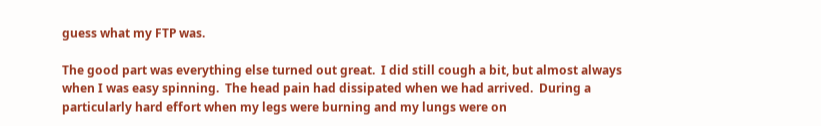guess what my FTP was.

The good part was everything else turned out great.  I did still cough a bit, but almost always when I was easy spinning.  The head pain had dissipated when we had arrived.  During a particularly hard effort when my legs were burning and my lungs were on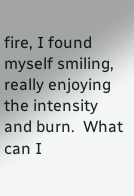fire, I found myself smiling, really enjoying the intensity and burn.  What can I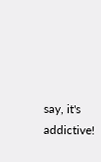say, it's addictive!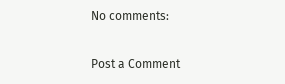No comments:

Post a Comment